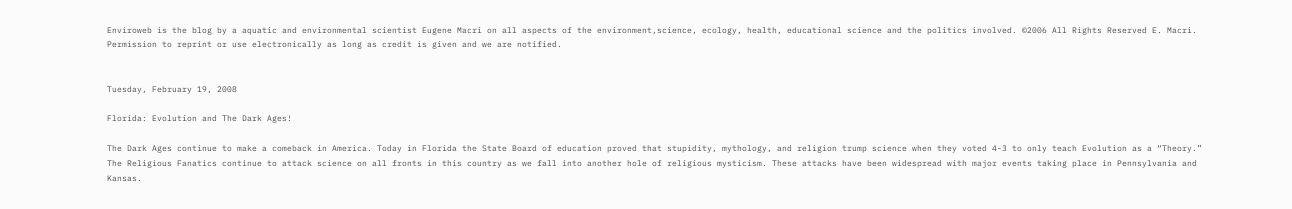Enviroweb is the blog by a aquatic and environmental scientist Eugene Macri on all aspects of the environment,science, ecology, health, educational science and the politics involved. ©2006 All Rights Reserved E. Macri. Permission to reprint or use electronically as long as credit is given and we are notified.


Tuesday, February 19, 2008

Florida: Evolution and The Dark Ages!

The Dark Ages continue to make a comeback in America. Today in Florida the State Board of education proved that stupidity, mythology, and religion trump science when they voted 4-3 to only teach Evolution as a “Theory.” The Religious Fanatics continue to attack science on all fronts in this country as we fall into another hole of religious mysticism. These attacks have been widespread with major events taking place in Pennsylvania and Kansas.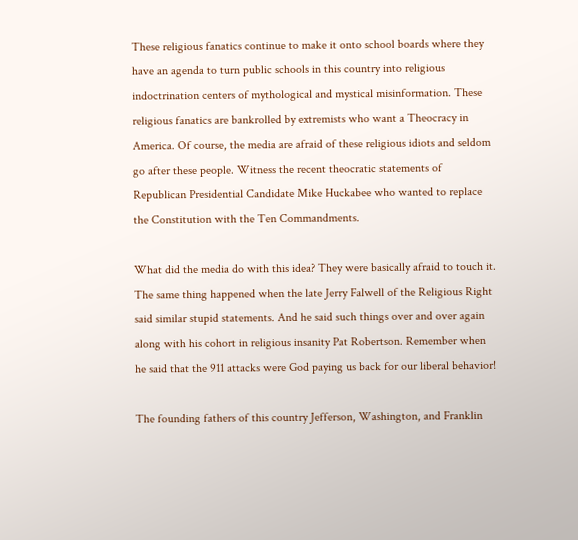These religious fanatics continue to make it onto school boards where they have an agenda to turn public schools in this country into religious indoctrination centers of mythological and mystical misinformation. These religious fanatics are bankrolled by extremists who want a Theocracy in America. Of course, the media are afraid of these religious idiots and seldom go after these people. Witness the recent theocratic statements of Republican Presidential Candidate Mike Huckabee who wanted to replace the Constitution with the Ten Commandments.

What did the media do with this idea? They were basically afraid to touch it. The same thing happened when the late Jerry Falwell of the Religious Right said similar stupid statements. And he said such things over and over again along with his cohort in religious insanity Pat Robertson. Remember when he said that the 911 attacks were God paying us back for our liberal behavior!

The founding fathers of this country Jefferson, Washington, and Franklin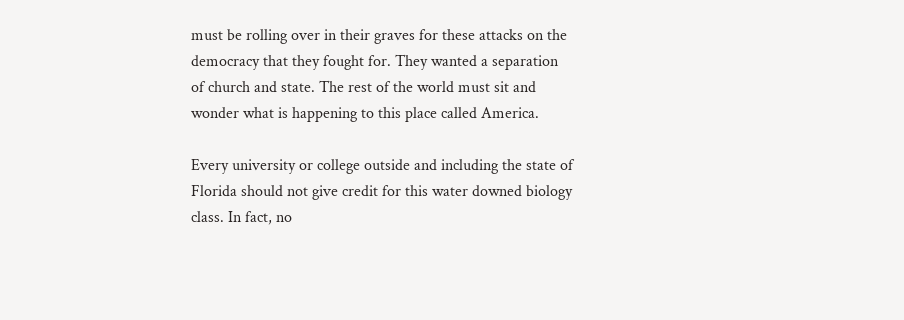must be rolling over in their graves for these attacks on the democracy that they fought for. They wanted a separation of church and state. The rest of the world must sit and wonder what is happening to this place called America.

Every university or college outside and including the state of Florida should not give credit for this water downed biology class. In fact, no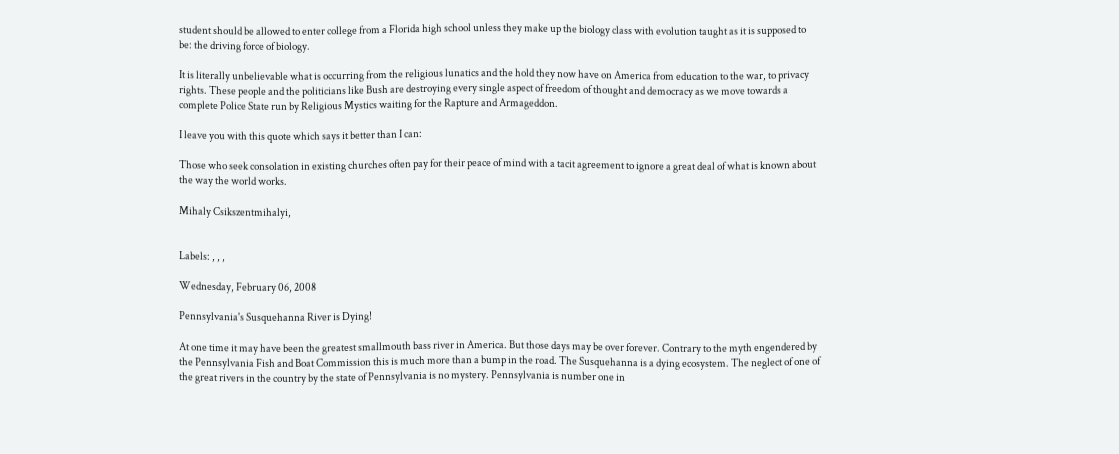student should be allowed to enter college from a Florida high school unless they make up the biology class with evolution taught as it is supposed to be: the driving force of biology.

It is literally unbelievable what is occurring from the religious lunatics and the hold they now have on America from education to the war, to privacy rights. These people and the politicians like Bush are destroying every single aspect of freedom of thought and democracy as we move towards a complete Police State run by Religious Mystics waiting for the Rapture and Armageddon.

I leave you with this quote which says it better than I can:

Those who seek consolation in existing churches often pay for their peace of mind with a tacit agreement to ignore a great deal of what is known about the way the world works.

Mihaly Csikszentmihalyi,


Labels: , , ,

Wednesday, February 06, 2008

Pennsylvania's Susquehanna River is Dying!

At one time it may have been the greatest smallmouth bass river in America. But those days may be over forever. Contrary to the myth engendered by the Pennsylvania Fish and Boat Commission this is much more than a bump in the road. The Susquehanna is a dying ecosystem. The neglect of one of the great rivers in the country by the state of Pennsylvania is no mystery. Pennsylvania is number one in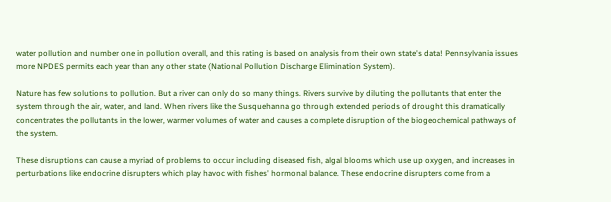water pollution and number one in pollution overall, and this rating is based on analysis from their own state's data! Pennsylvania issues more NPDES permits each year than any other state (National Pollution Discharge Elimination System).

Nature has few solutions to pollution. But a river can only do so many things. Rivers survive by diluting the pollutants that enter the system through the air, water, and land. When rivers like the Susquehanna go through extended periods of drought this dramatically concentrates the pollutants in the lower, warmer volumes of water and causes a complete disruption of the biogeochemical pathways of the system.

These disruptions can cause a myriad of problems to occur including diseased fish, algal blooms which use up oxygen, and increases in perturbations like endocrine disrupters which play havoc with fishes' hormonal balance. These endocrine disrupters come from a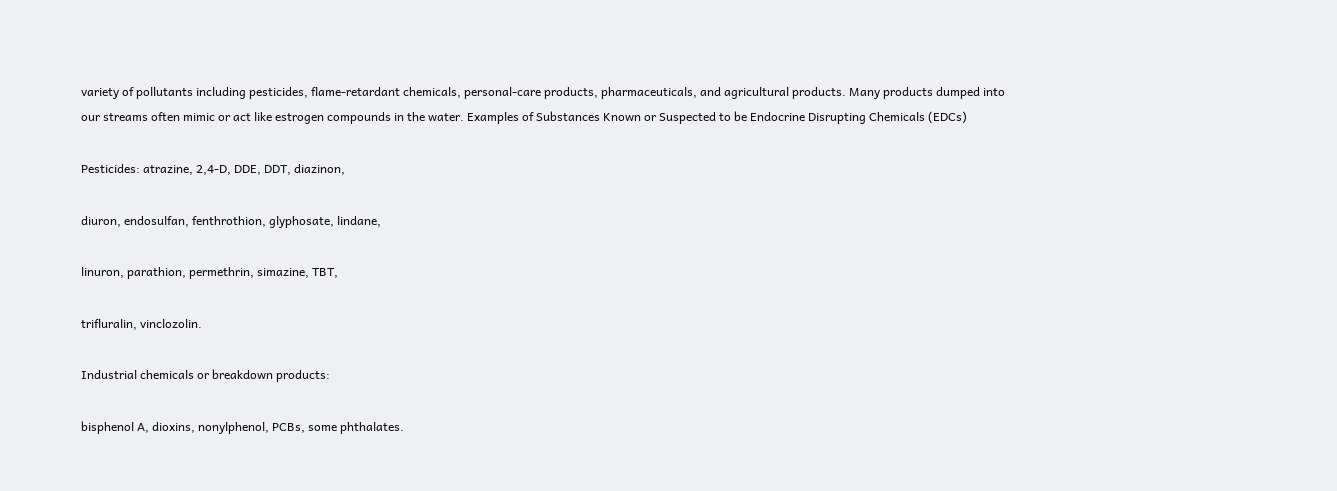variety of pollutants including pesticides, flame-retardant chemicals, personal-care products, pharmaceuticals, and agricultural products. Many products dumped into our streams often mimic or act like estrogen compounds in the water. Examples of Substances Known or Suspected to be Endocrine Disrupting Chemicals (EDCs)

Pesticides: atrazine, 2,4-D, DDE, DDT, diazinon,

diuron, endosulfan, fenthrothion, glyphosate, lindane,

linuron, parathion, permethrin, simazine, TBT,

trifluralin, vinclozolin.

Industrial chemicals or breakdown products:

bisphenol A, dioxins, nonylphenol, PCBs, some phthalates.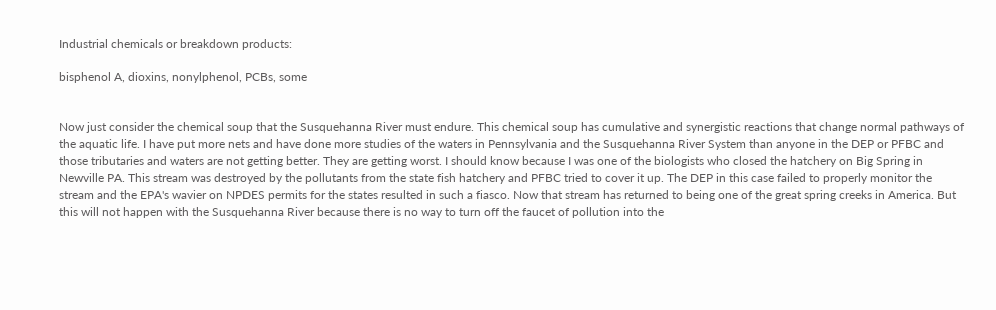Industrial chemicals or breakdown products:

bisphenol A, dioxins, nonylphenol, PCBs, some


Now just consider the chemical soup that the Susquehanna River must endure. This chemical soup has cumulative and synergistic reactions that change normal pathways of the aquatic life. I have put more nets and have done more studies of the waters in Pennsylvania and the Susquehanna River System than anyone in the DEP or PFBC and those tributaries and waters are not getting better. They are getting worst. I should know because I was one of the biologists who closed the hatchery on Big Spring in Newville PA. This stream was destroyed by the pollutants from the state fish hatchery and PFBC tried to cover it up. The DEP in this case failed to properly monitor the stream and the EPA's wavier on NPDES permits for the states resulted in such a fiasco. Now that stream has returned to being one of the great spring creeks in America. But this will not happen with the Susquehanna River because there is no way to turn off the faucet of pollution into the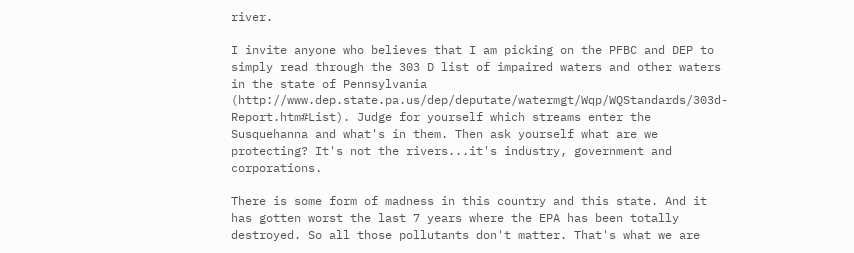river.

I invite anyone who believes that I am picking on the PFBC and DEP to simply read through the 303 D list of impaired waters and other waters in the state of Pennsylvania (http://www.dep.state.pa.us/dep/deputate/watermgt/Wqp/WQStandards/303d-Report.htm#List). Judge for yourself which streams enter the Susquehanna and what's in them. Then ask yourself what are we protecting? It's not the rivers...it's industry, government and corporations.

There is some form of madness in this country and this state. And it has gotten worst the last 7 years where the EPA has been totally destroyed. So all those pollutants don't matter. That's what we are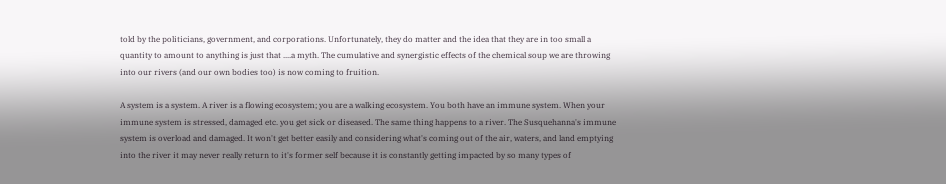told by the politicians, government, and corporations. Unfortunately, they do matter and the idea that they are in too small a quantity to amount to anything is just that ....a myth. The cumulative and synergistic effects of the chemical soup we are throwing into our rivers (and our own bodies too) is now coming to fruition.

A system is a system. A river is a flowing ecosystem; you are a walking ecosystem. You both have an immune system. When your immune system is stressed, damaged etc. you get sick or diseased. The same thing happens to a river. The Susquehanna's immune system is overload and damaged. It won't get better easily and considering what's coming out of the air, waters, and land emptying into the river it may never really return to it's former self because it is constantly getting impacted by so many types of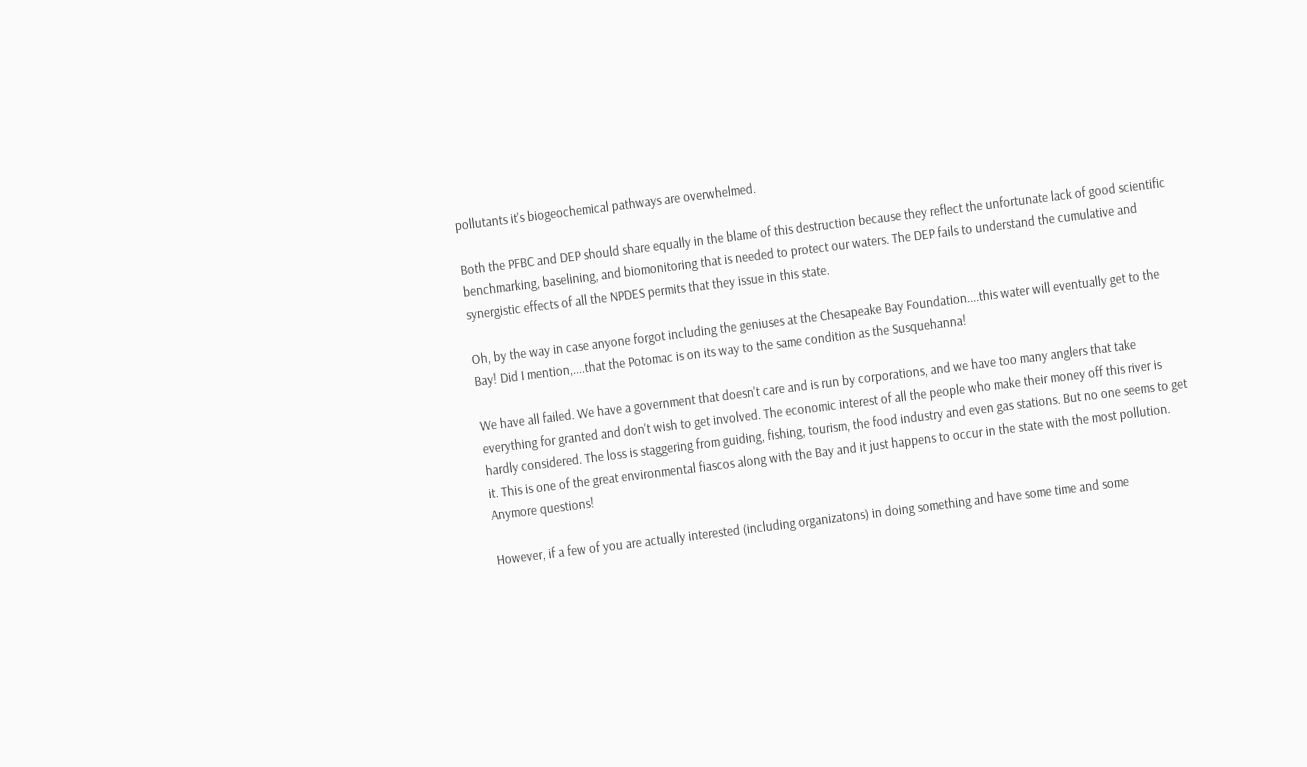pollutants it's biogeochemical pathways are overwhelmed.

Both the PFBC and DEP should share equally in the blame of this destruction because they reflect the unfortunate lack of good scientific benchmarking, baselining, and biomonitoring that is needed to protect our waters. The DEP fails to understand the cumulative and synergistic effects of all the NPDES permits that they issue in this state.

Oh, by the way in case anyone forgot including the geniuses at the Chesapeake Bay Foundation....this water will eventually get to the Bay! Did I mention,....that the Potomac is on its way to the same condition as the Susquehanna!

We have all failed. We have a government that doesn't care and is run by corporations, and we have too many anglers that take everything for granted and don't wish to get involved. The economic interest of all the people who make their money off this river is hardly considered. The loss is staggering from guiding, fishing, tourism, the food industry and even gas stations. But no one seems to get it. This is one of the great environmental fiascos along with the Bay and it just happens to occur in the state with the most pollution. Anymore questions!

However, if a few of you are actually interested (including organizatons) in doing something and have some time and some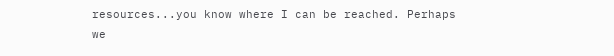resources...you know where I can be reached. Perhaps we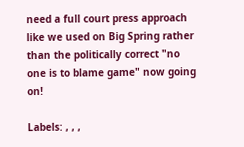need a full court press approach like we used on Big Spring rather than the politically correct "no one is to blame game" now going on!

Labels: , , ,